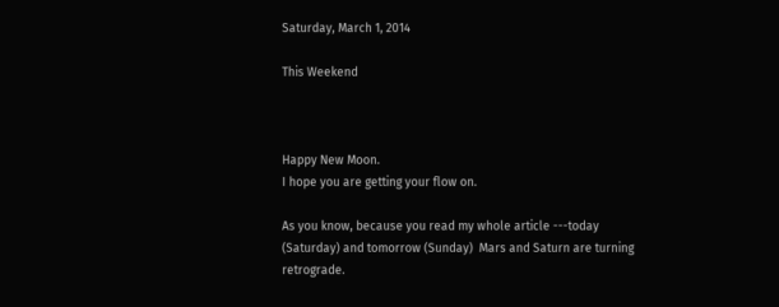Saturday, March 1, 2014

This Weekend



Happy New Moon.
I hope you are getting your flow on.

As you know, because you read my whole article ---today (Saturday) and tomorrow (Sunday)  Mars and Saturn are turning retrograde.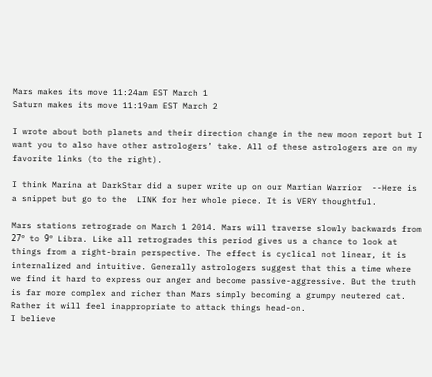Mars makes its move 11:24am EST March 1
Saturn makes its move 11:19am EST March 2

I wrote about both planets and their direction change in the new moon report but I want you to also have other astrologers’ take. All of these astrologers are on my favorite links (to the right).

I think Marina at DarkStar did a super write up on our Martian Warrior  --Here is a snippet but go to the  LINK for her whole piece. It is VERY thoughtful.

Mars stations retrograde on March 1 2014. Mars will traverse slowly backwards from 27º to 9º Libra. Like all retrogrades this period gives us a chance to look at things from a right-brain perspective. The effect is cyclical not linear, it is internalized and intuitive. Generally astrologers suggest that this a time where we find it hard to express our anger and become passive-aggressive. But the truth is far more complex and richer than Mars simply becoming a grumpy neutered cat. Rather it will feel inappropriate to attack things head-on.
I believe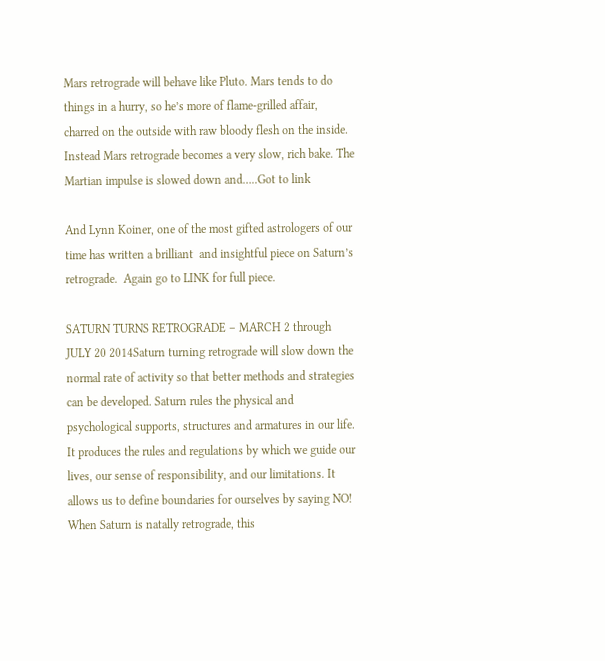Mars retrograde will behave like Pluto. Mars tends to do things in a hurry, so he’s more of flame-grilled affair, charred on the outside with raw bloody flesh on the inside. Instead Mars retrograde becomes a very slow, rich bake. The Martian impulse is slowed down and…..Got to link

And Lynn Koiner, one of the most gifted astrologers of our time has written a brilliant  and insightful piece on Saturn’s retrograde.  Again go to LINK for full piece.

SATURN TURNS RETROGRADE – MARCH 2 through JULY 20 2014Saturn turning retrograde will slow down the normal rate of activity so that better methods and strategies can be developed. Saturn rules the physical and psychological supports, structures and armatures in our life. It produces the rules and regulations by which we guide our lives, our sense of responsibility, and our limitations. It allows us to define boundaries for ourselves by saying NO! When Saturn is natally retrograde, this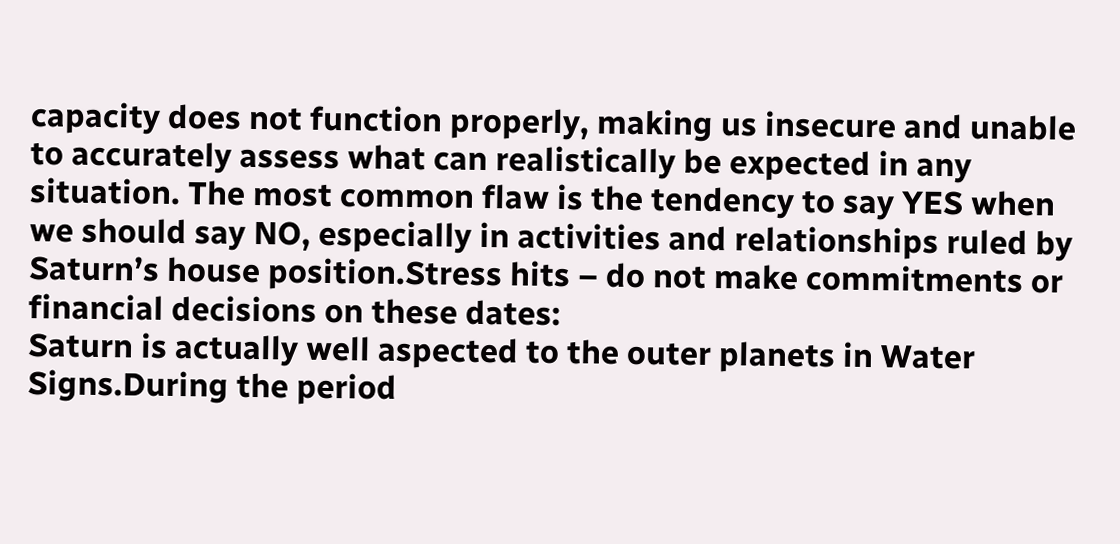capacity does not function properly, making us insecure and unable to accurately assess what can realistically be expected in any situation. The most common flaw is the tendency to say YES when we should say NO, especially in activities and relationships ruled by Saturn’s house position.Stress hits – do not make commitments or financial decisions on these dates:
Saturn is actually well aspected to the outer planets in Water Signs.During the period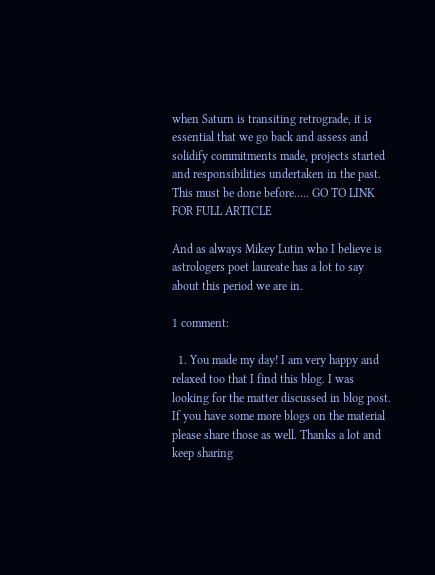when Saturn is transiting retrograde, it is essential that we go back and assess and solidify commitments made, projects started and responsibilities undertaken in the past. This must be done before….. GO TO LINK FOR FULL ARTICLE

And as always Mikey Lutin who I believe is astrologers poet laureate has a lot to say about this period we are in.

1 comment:

  1. You made my day! I am very happy and relaxed too that I find this blog. I was looking for the matter discussed in blog post. If you have some more blogs on the material please share those as well. Thanks a lot and keep sharing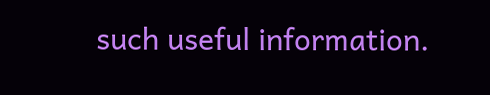such useful information.